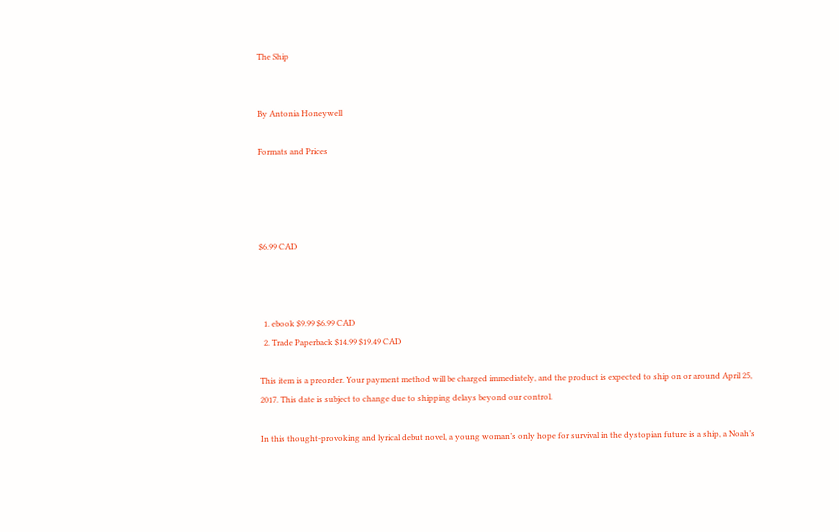The Ship


By Antonia Honeywell

Formats and Prices




$6.99 CAD



  1. ebook $9.99 $6.99 CAD
  2. Trade Paperback $14.99 $19.49 CAD

This item is a preorder. Your payment method will be charged immediately, and the product is expected to ship on or around April 25, 2017. This date is subject to change due to shipping delays beyond our control.

In this thought-provoking and lyrical debut novel, a young woman’s only hope for survival in the dystopian future is a ship, a Noah’s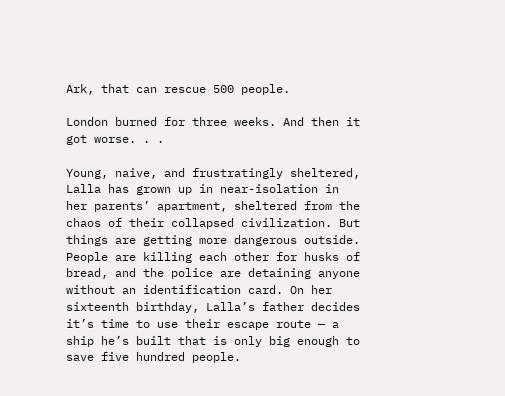Ark, that can rescue 500 people.

London burned for three weeks. And then it got worse. . .

Young, naive, and frustratingly sheltered, Lalla has grown up in near-isolation in her parents’ apartment, sheltered from the chaos of their collapsed civilization. But things are getting more dangerous outside. People are killing each other for husks of bread, and the police are detaining anyone without an identification card. On her sixteenth birthday, Lalla’s father decides it’s time to use their escape route — a ship he’s built that is only big enough to save five hundred people.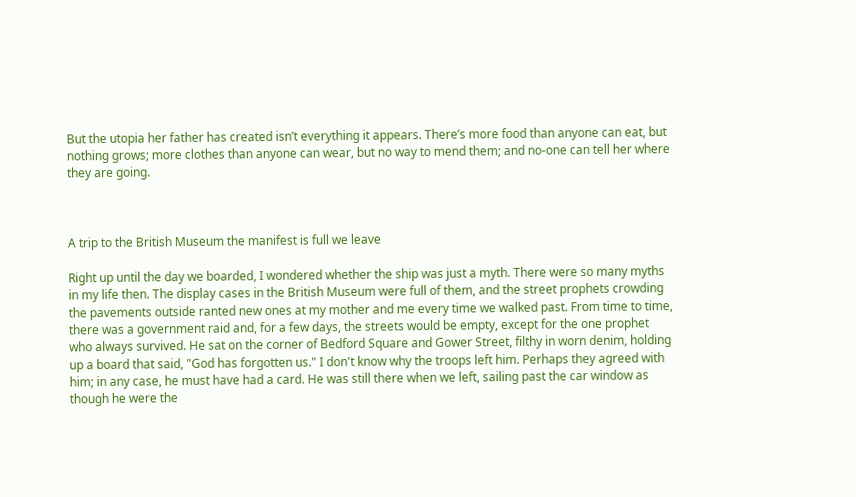But the utopia her father has created isn’t everything it appears. There’s more food than anyone can eat, but nothing grows; more clothes than anyone can wear, but no way to mend them; and no-one can tell her where they are going.



A trip to the British Museum the manifest is full we leave

Right up until the day we boarded, I wondered whether the ship was just a myth. There were so many myths in my life then. The display cases in the British Museum were full of them, and the street prophets crowding the pavements outside ranted new ones at my mother and me every time we walked past. From time to time, there was a government raid and, for a few days, the streets would be empty, except for the one prophet who always survived. He sat on the corner of Bedford Square and Gower Street, filthy in worn denim, holding up a board that said, "God has forgotten us." I don't know why the troops left him. Perhaps they agreed with him; in any case, he must have had a card. He was still there when we left, sailing past the car window as though he were the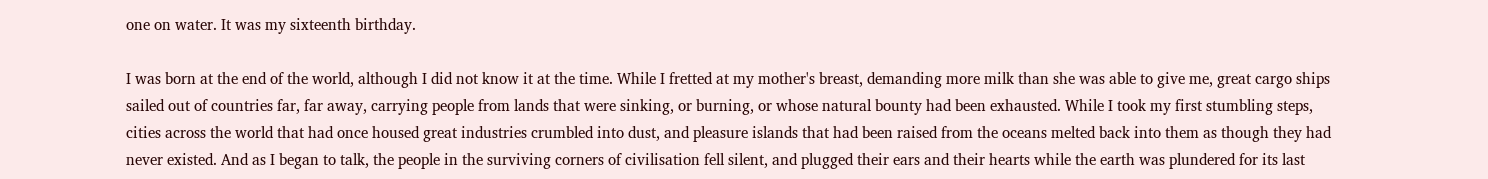one on water. It was my sixteenth birthday.

I was born at the end of the world, although I did not know it at the time. While I fretted at my mother's breast, demanding more milk than she was able to give me, great cargo ships sailed out of countries far, far away, carrying people from lands that were sinking, or burning, or whose natural bounty had been exhausted. While I took my first stumbling steps, cities across the world that had once housed great industries crumbled into dust, and pleasure islands that had been raised from the oceans melted back into them as though they had never existed. And as I began to talk, the people in the surviving corners of civilisation fell silent, and plugged their ears and their hearts while the earth was plundered for its last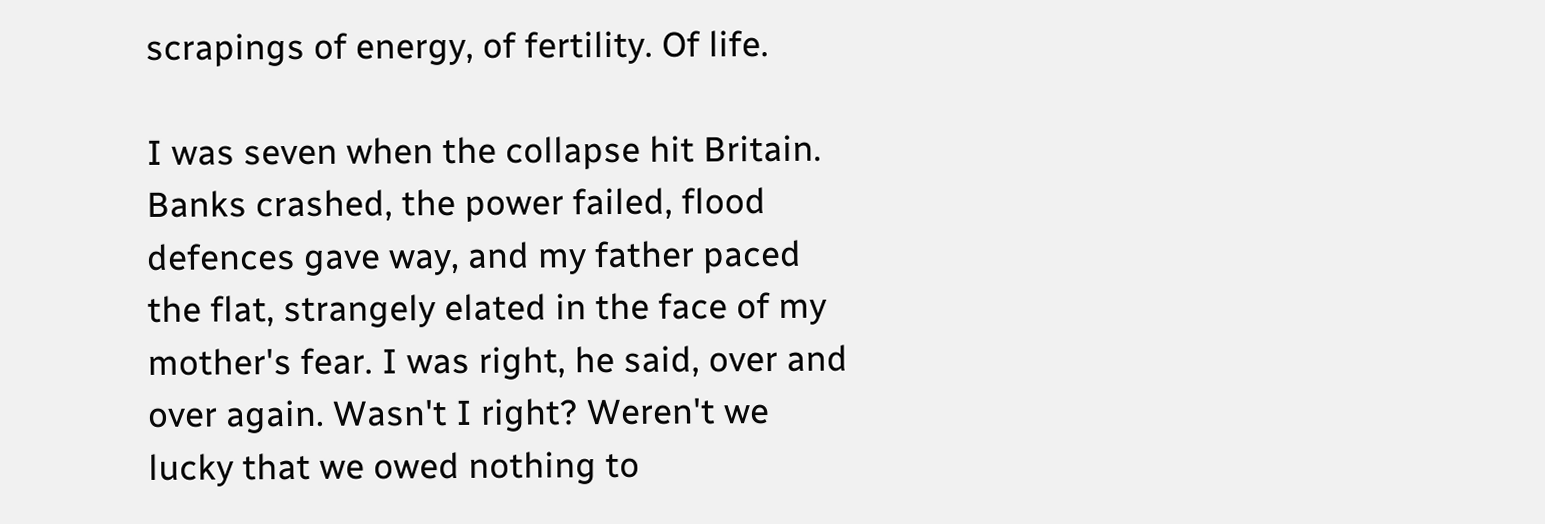scrapings of energy, of fertility. Of life.

I was seven when the collapse hit Britain. Banks crashed, the power failed, flood defences gave way, and my father paced the flat, strangely elated in the face of my mother's fear. I was right, he said, over and over again. Wasn't I right? Weren't we lucky that we owed nothing to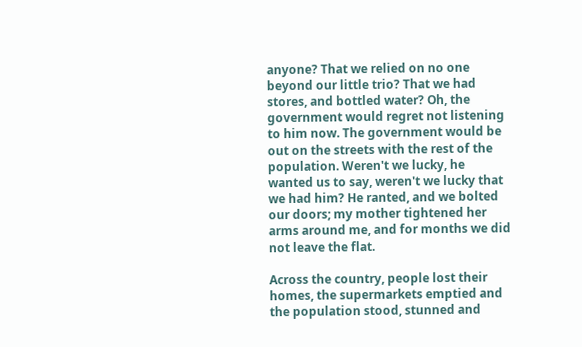anyone? That we relied on no one beyond our little trio? That we had stores, and bottled water? Oh, the government would regret not listening to him now. The government would be out on the streets with the rest of the population. Weren't we lucky, he wanted us to say, weren't we lucky that we had him? He ranted, and we bolted our doors; my mother tightened her arms around me, and for months we did not leave the flat.

Across the country, people lost their homes, the supermarkets emptied and the population stood, stunned and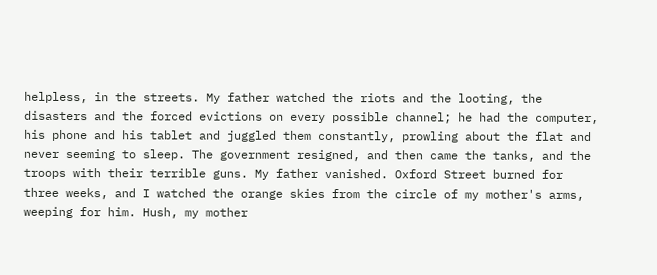helpless, in the streets. My father watched the riots and the looting, the disasters and the forced evictions on every possible channel; he had the computer, his phone and his tablet and juggled them constantly, prowling about the flat and never seeming to sleep. The government resigned, and then came the tanks, and the troops with their terrible guns. My father vanished. Oxford Street burned for three weeks, and I watched the orange skies from the circle of my mother's arms, weeping for him. Hush, my mother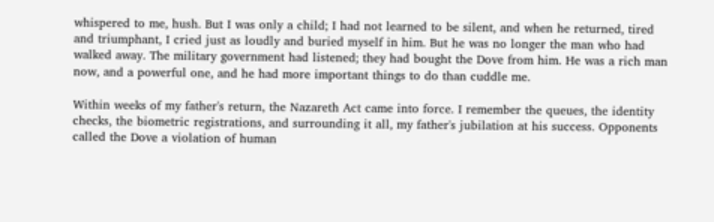whispered to me, hush. But I was only a child; I had not learned to be silent, and when he returned, tired and triumphant, I cried just as loudly and buried myself in him. But he was no longer the man who had walked away. The military government had listened; they had bought the Dove from him. He was a rich man now, and a powerful one, and he had more important things to do than cuddle me.

Within weeks of my father's return, the Nazareth Act came into force. I remember the queues, the identity checks, the biometric registrations, and surrounding it all, my father's jubilation at his success. Opponents called the Dove a violation of human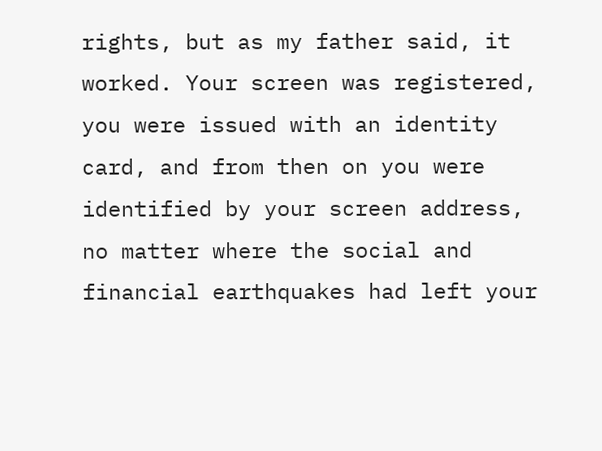rights, but as my father said, it worked. Your screen was registered, you were issued with an identity card, and from then on you were identified by your screen address, no matter where the social and financial earthquakes had left your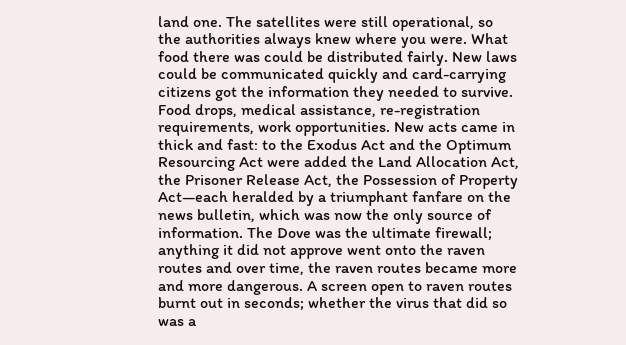land one. The satellites were still operational, so the authorities always knew where you were. What food there was could be distributed fairly. New laws could be communicated quickly and card-carrying citizens got the information they needed to survive. Food drops, medical assistance, re-registration requirements, work opportunities. New acts came in thick and fast: to the Exodus Act and the Optimum Resourcing Act were added the Land Allocation Act, the Prisoner Release Act, the Possession of Property Act—each heralded by a triumphant fanfare on the news bulletin, which was now the only source of information. The Dove was the ultimate firewall; anything it did not approve went onto the raven routes and over time, the raven routes became more and more dangerous. A screen open to raven routes burnt out in seconds; whether the virus that did so was a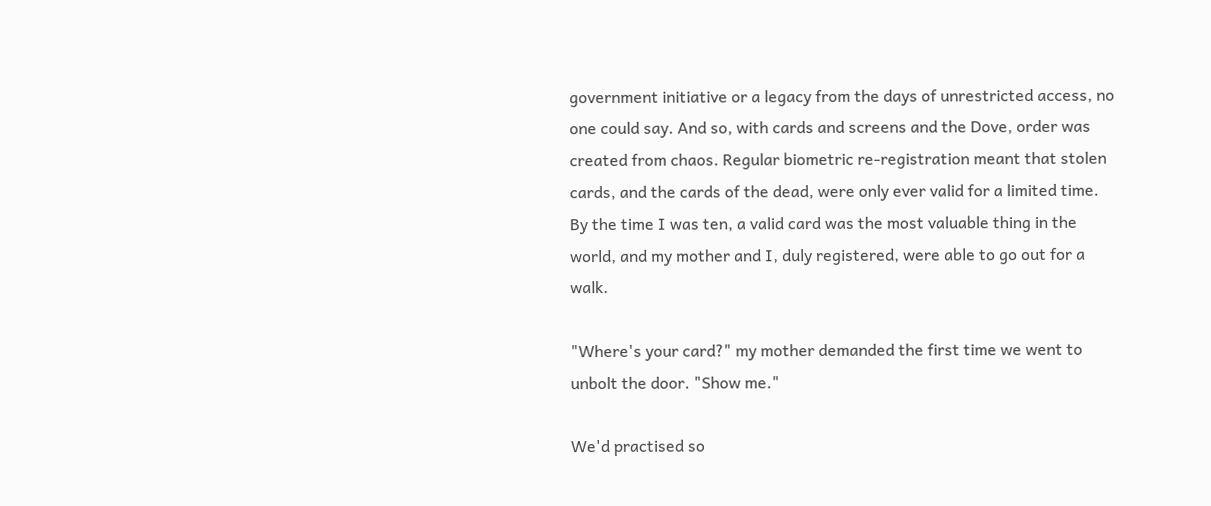government initiative or a legacy from the days of unrestricted access, no one could say. And so, with cards and screens and the Dove, order was created from chaos. Regular biometric re-registration meant that stolen cards, and the cards of the dead, were only ever valid for a limited time. By the time I was ten, a valid card was the most valuable thing in the world, and my mother and I, duly registered, were able to go out for a walk.

"Where's your card?" my mother demanded the first time we went to unbolt the door. "Show me."

We'd practised so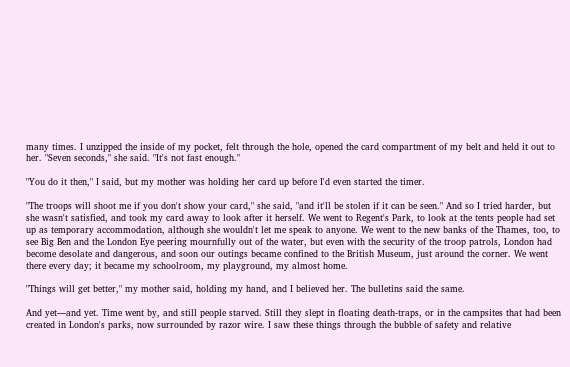many times. I unzipped the inside of my pocket, felt through the hole, opened the card compartment of my belt and held it out to her. "Seven seconds," she said. "It's not fast enough."

"You do it then," I said, but my mother was holding her card up before I'd even started the timer.

"The troops will shoot me if you don't show your card," she said, "and it'll be stolen if it can be seen." And so I tried harder, but she wasn't satisfied, and took my card away to look after it herself. We went to Regent's Park, to look at the tents people had set up as temporary accommodation, although she wouldn't let me speak to anyone. We went to the new banks of the Thames, too, to see Big Ben and the London Eye peering mournfully out of the water, but even with the security of the troop patrols, London had become desolate and dangerous, and soon our outings became confined to the British Museum, just around the corner. We went there every day; it became my schoolroom, my playground, my almost home.

"Things will get better," my mother said, holding my hand, and I believed her. The bulletins said the same.

And yet—and yet. Time went by, and still people starved. Still they slept in floating death-traps, or in the campsites that had been created in London's parks, now surrounded by razor wire. I saw these things through the bubble of safety and relative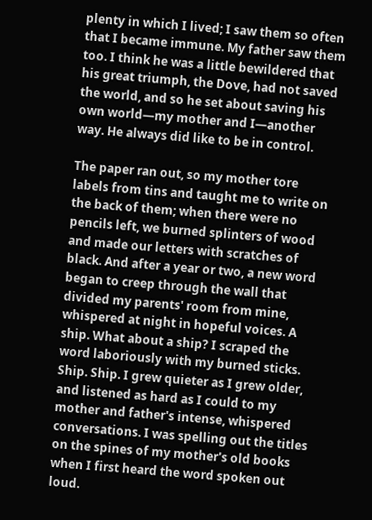plenty in which I lived; I saw them so often that I became immune. My father saw them too. I think he was a little bewildered that his great triumph, the Dove, had not saved the world, and so he set about saving his own world—my mother and I—another way. He always did like to be in control.

The paper ran out, so my mother tore labels from tins and taught me to write on the back of them; when there were no pencils left, we burned splinters of wood and made our letters with scratches of black. And after a year or two, a new word began to creep through the wall that divided my parents' room from mine, whispered at night in hopeful voices. A ship. What about a ship? I scraped the word laboriously with my burned sticks. Ship. Ship. I grew quieter as I grew older, and listened as hard as I could to my mother and father's intense, whispered conversations. I was spelling out the titles on the spines of my mother's old books when I first heard the word spoken out loud.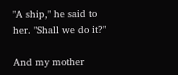"A ship," he said to her. "Shall we do it?"

And my mother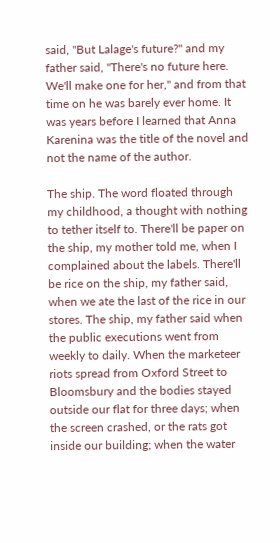said, "But Lalage's future?" and my father said, "There's no future here. We'll make one for her," and from that time on he was barely ever home. It was years before I learned that Anna Karenina was the title of the novel and not the name of the author.

The ship. The word floated through my childhood, a thought with nothing to tether itself to. There'll be paper on the ship, my mother told me, when I complained about the labels. There'll be rice on the ship, my father said, when we ate the last of the rice in our stores. The ship, my father said when the public executions went from weekly to daily. When the marketeer riots spread from Oxford Street to Bloomsbury and the bodies stayed outside our flat for three days; when the screen crashed, or the rats got inside our building; when the water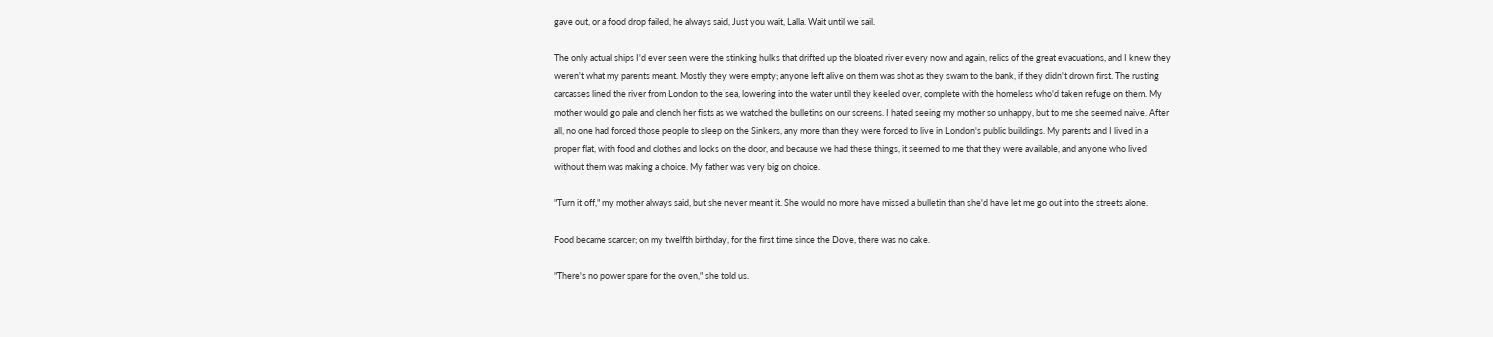gave out, or a food drop failed, he always said, Just you wait, Lalla. Wait until we sail.

The only actual ships I'd ever seen were the stinking hulks that drifted up the bloated river every now and again, relics of the great evacuations, and I knew they weren't what my parents meant. Mostly they were empty; anyone left alive on them was shot as they swam to the bank, if they didn't drown first. The rusting carcasses lined the river from London to the sea, lowering into the water until they keeled over, complete with the homeless who'd taken refuge on them. My mother would go pale and clench her fists as we watched the bulletins on our screens. I hated seeing my mother so unhappy, but to me she seemed naive. After all, no one had forced those people to sleep on the Sinkers, any more than they were forced to live in London's public buildings. My parents and I lived in a proper flat, with food and clothes and locks on the door, and because we had these things, it seemed to me that they were available, and anyone who lived without them was making a choice. My father was very big on choice.

"Turn it off," my mother always said, but she never meant it. She would no more have missed a bulletin than she'd have let me go out into the streets alone.

Food became scarcer; on my twelfth birthday, for the first time since the Dove, there was no cake.

"There's no power spare for the oven," she told us.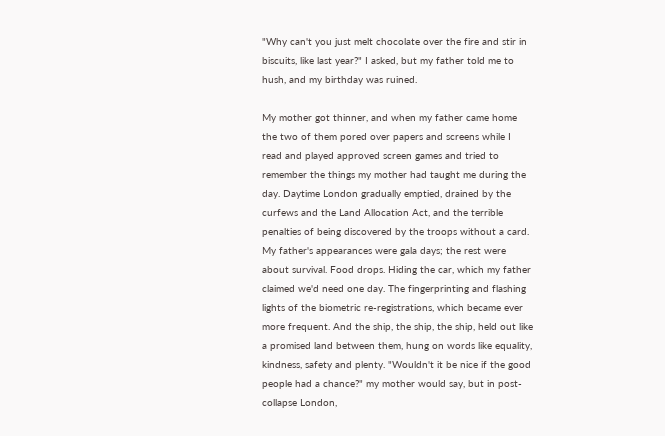"Why can't you just melt chocolate over the fire and stir in biscuits, like last year?" I asked, but my father told me to hush, and my birthday was ruined.

My mother got thinner, and when my father came home the two of them pored over papers and screens while I read and played approved screen games and tried to remember the things my mother had taught me during the day. Daytime London gradually emptied, drained by the curfews and the Land Allocation Act, and the terrible penalties of being discovered by the troops without a card. My father's appearances were gala days; the rest were about survival. Food drops. Hiding the car, which my father claimed we'd need one day. The fingerprinting and flashing lights of the biometric re-registrations, which became ever more frequent. And the ship, the ship, the ship, held out like a promised land between them, hung on words like equality, kindness, safety and plenty. "Wouldn't it be nice if the good people had a chance?" my mother would say, but in post-collapse London,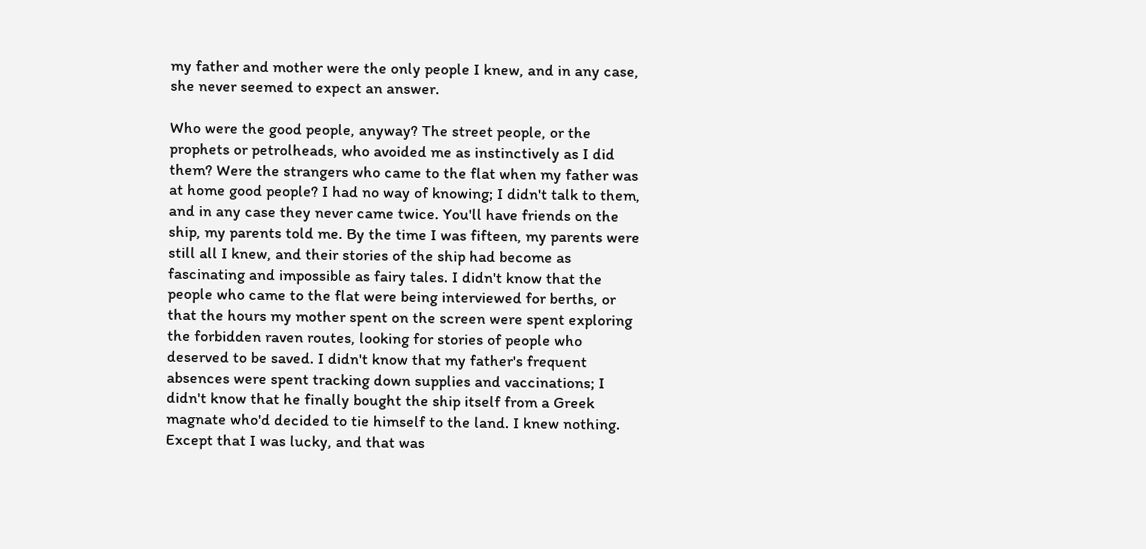my father and mother were the only people I knew, and in any case, she never seemed to expect an answer.

Who were the good people, anyway? The street people, or the prophets or petrolheads, who avoided me as instinctively as I did them? Were the strangers who came to the flat when my father was at home good people? I had no way of knowing; I didn't talk to them, and in any case they never came twice. You'll have friends on the ship, my parents told me. By the time I was fifteen, my parents were still all I knew, and their stories of the ship had become as fascinating and impossible as fairy tales. I didn't know that the people who came to the flat were being interviewed for berths, or that the hours my mother spent on the screen were spent exploring the forbidden raven routes, looking for stories of people who deserved to be saved. I didn't know that my father's frequent absences were spent tracking down supplies and vaccinations; I didn't know that he finally bought the ship itself from a Greek magnate who'd decided to tie himself to the land. I knew nothing. Except that I was lucky, and that was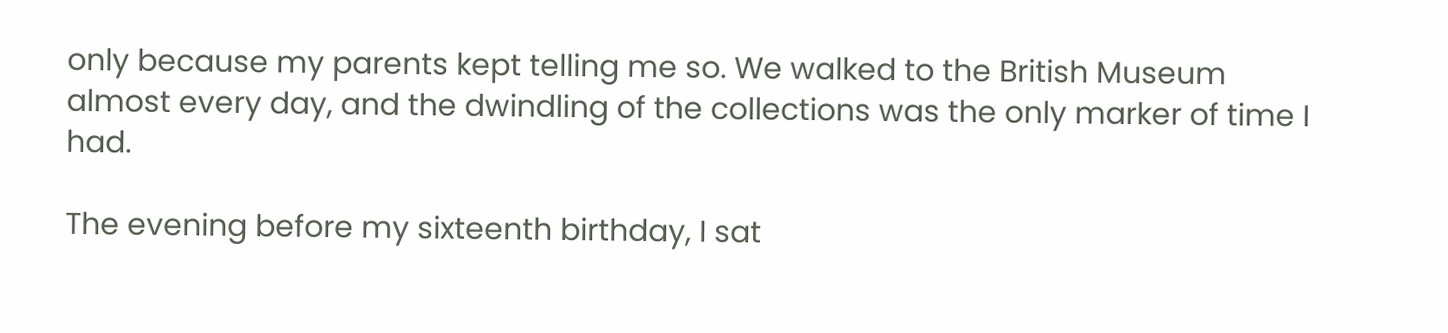only because my parents kept telling me so. We walked to the British Museum almost every day, and the dwindling of the collections was the only marker of time I had.

The evening before my sixteenth birthday, I sat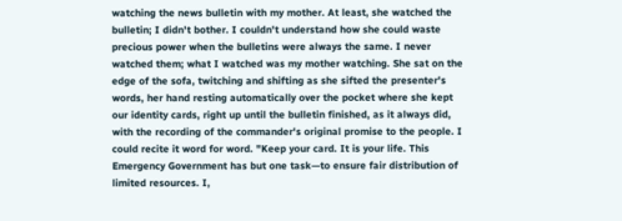watching the news bulletin with my mother. At least, she watched the bulletin; I didn't bother. I couldn't understand how she could waste precious power when the bulletins were always the same. I never watched them; what I watched was my mother watching. She sat on the edge of the sofa, twitching and shifting as she sifted the presenter's words, her hand resting automatically over the pocket where she kept our identity cards, right up until the bulletin finished, as it always did, with the recording of the commander's original promise to the people. I could recite it word for word. "Keep your card. It is your life. This Emergency Government has but one task—to ensure fair distribution of limited resources. I,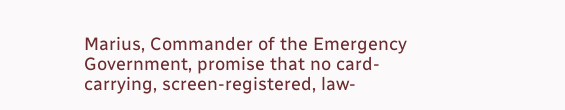Marius, Commander of the Emergency Government, promise that no card-carrying, screen-registered, law-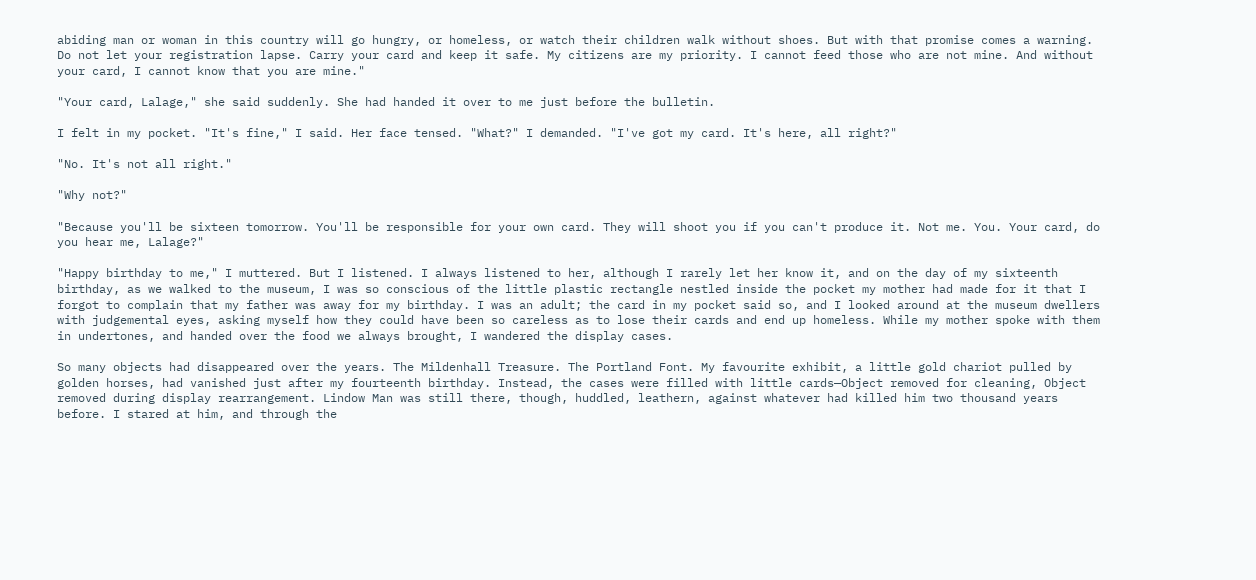abiding man or woman in this country will go hungry, or homeless, or watch their children walk without shoes. But with that promise comes a warning. Do not let your registration lapse. Carry your card and keep it safe. My citizens are my priority. I cannot feed those who are not mine. And without your card, I cannot know that you are mine."

"Your card, Lalage," she said suddenly. She had handed it over to me just before the bulletin.

I felt in my pocket. "It's fine," I said. Her face tensed. "What?" I demanded. "I've got my card. It's here, all right?"

"No. It's not all right."

"Why not?"

"Because you'll be sixteen tomorrow. You'll be responsible for your own card. They will shoot you if you can't produce it. Not me. You. Your card, do you hear me, Lalage?"

"Happy birthday to me," I muttered. But I listened. I always listened to her, although I rarely let her know it, and on the day of my sixteenth birthday, as we walked to the museum, I was so conscious of the little plastic rectangle nestled inside the pocket my mother had made for it that I forgot to complain that my father was away for my birthday. I was an adult; the card in my pocket said so, and I looked around at the museum dwellers with judgemental eyes, asking myself how they could have been so careless as to lose their cards and end up homeless. While my mother spoke with them in undertones, and handed over the food we always brought, I wandered the display cases.

So many objects had disappeared over the years. The Mildenhall Treasure. The Portland Font. My favourite exhibit, a little gold chariot pulled by golden horses, had vanished just after my fourteenth birthday. Instead, the cases were filled with little cards—Object removed for cleaning, Object removed during display rearrangement. Lindow Man was still there, though, huddled, leathern, against whatever had killed him two thousand years before. I stared at him, and through the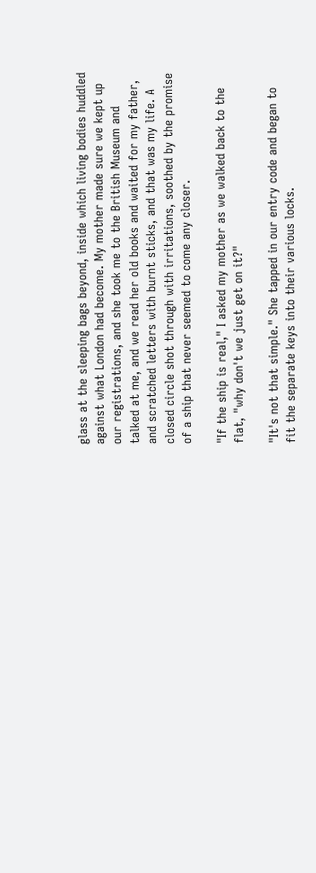glass at the sleeping bags beyond, inside which living bodies huddled against what London had become. My mother made sure we kept up our registrations, and she took me to the British Museum and talked at me, and we read her old books and waited for my father, and scratched letters with burnt sticks, and that was my life. A closed circle shot through with irritations, soothed by the promise of a ship that never seemed to come any closer.

"If the ship is real," I asked my mother as we walked back to the flat, "why don't we just get on it?"

"It's not that simple." She tapped in our entry code and began to fit the separate keys into their various locks.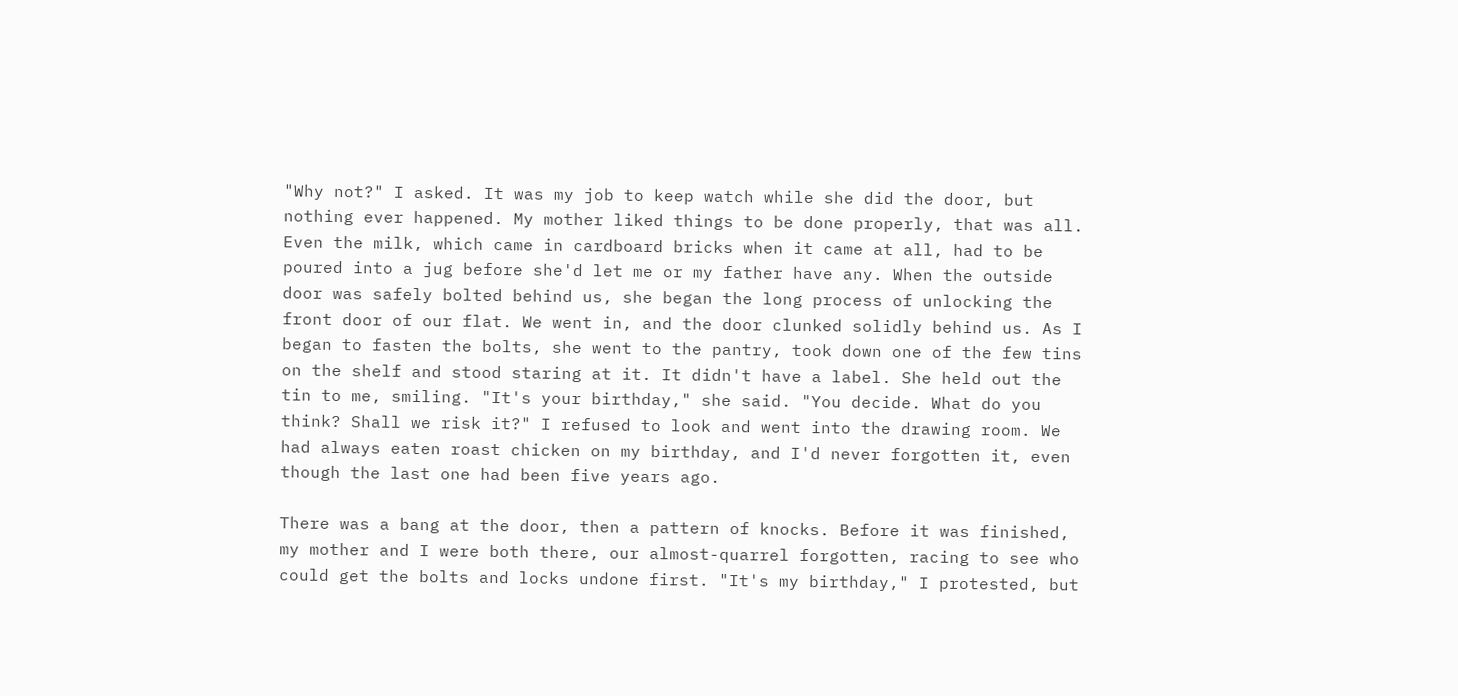"Why not?" I asked. It was my job to keep watch while she did the door, but nothing ever happened. My mother liked things to be done properly, that was all. Even the milk, which came in cardboard bricks when it came at all, had to be poured into a jug before she'd let me or my father have any. When the outside door was safely bolted behind us, she began the long process of unlocking the front door of our flat. We went in, and the door clunked solidly behind us. As I began to fasten the bolts, she went to the pantry, took down one of the few tins on the shelf and stood staring at it. It didn't have a label. She held out the tin to me, smiling. "It's your birthday," she said. "You decide. What do you think? Shall we risk it?" I refused to look and went into the drawing room. We had always eaten roast chicken on my birthday, and I'd never forgotten it, even though the last one had been five years ago.

There was a bang at the door, then a pattern of knocks. Before it was finished, my mother and I were both there, our almost-quarrel forgotten, racing to see who could get the bolts and locks undone first. "It's my birthday," I protested, but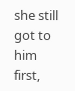she still got to him first,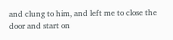and clung to him, and left me to close the door and start on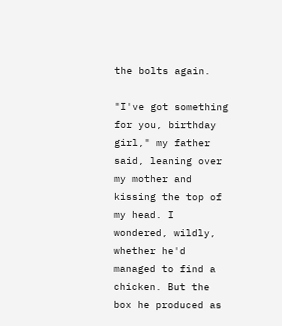the bolts again.

"I've got something for you, birthday girl," my father said, leaning over my mother and kissing the top of my head. I wondered, wildly, whether he'd managed to find a chicken. But the box he produced as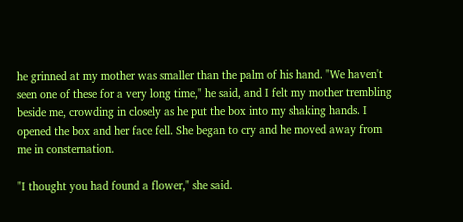he grinned at my mother was smaller than the palm of his hand. "We haven't seen one of these for a very long time," he said, and I felt my mother trembling beside me, crowding in closely as he put the box into my shaking hands. I opened the box and her face fell. She began to cry and he moved away from me in consternation.

"I thought you had found a flower," she said.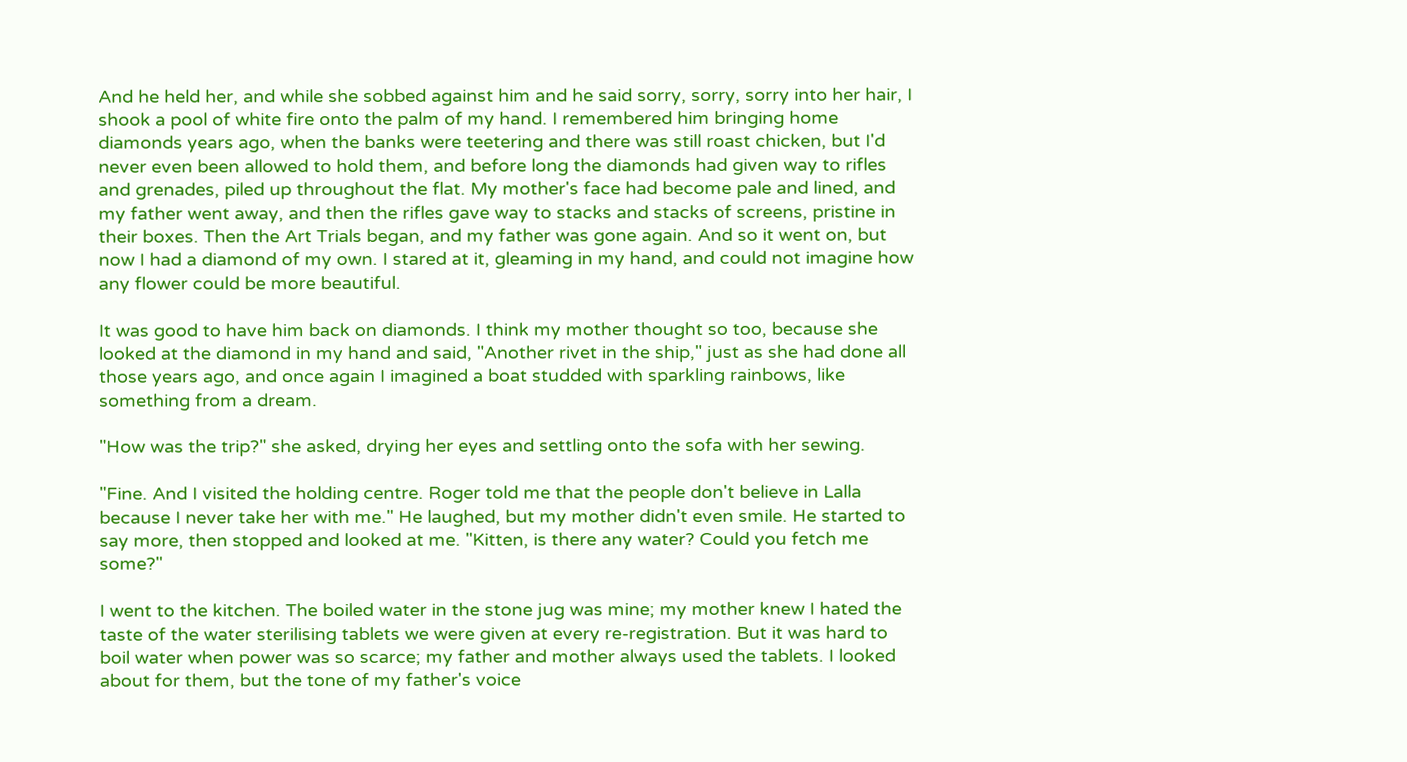And he held her, and while she sobbed against him and he said sorry, sorry, sorry into her hair, I shook a pool of white fire onto the palm of my hand. I remembered him bringing home diamonds years ago, when the banks were teetering and there was still roast chicken, but I'd never even been allowed to hold them, and before long the diamonds had given way to rifles and grenades, piled up throughout the flat. My mother's face had become pale and lined, and my father went away, and then the rifles gave way to stacks and stacks of screens, pristine in their boxes. Then the Art Trials began, and my father was gone again. And so it went on, but now I had a diamond of my own. I stared at it, gleaming in my hand, and could not imagine how any flower could be more beautiful.

It was good to have him back on diamonds. I think my mother thought so too, because she looked at the diamond in my hand and said, "Another rivet in the ship," just as she had done all those years ago, and once again I imagined a boat studded with sparkling rainbows, like something from a dream.

"How was the trip?" she asked, drying her eyes and settling onto the sofa with her sewing.

"Fine. And I visited the holding centre. Roger told me that the people don't believe in Lalla because I never take her with me." He laughed, but my mother didn't even smile. He started to say more, then stopped and looked at me. "Kitten, is there any water? Could you fetch me some?"

I went to the kitchen. The boiled water in the stone jug was mine; my mother knew I hated the taste of the water sterilising tablets we were given at every re-registration. But it was hard to boil water when power was so scarce; my father and mother always used the tablets. I looked about for them, but the tone of my father's voice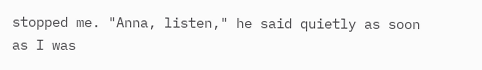stopped me. "Anna, listen," he said quietly as soon as I was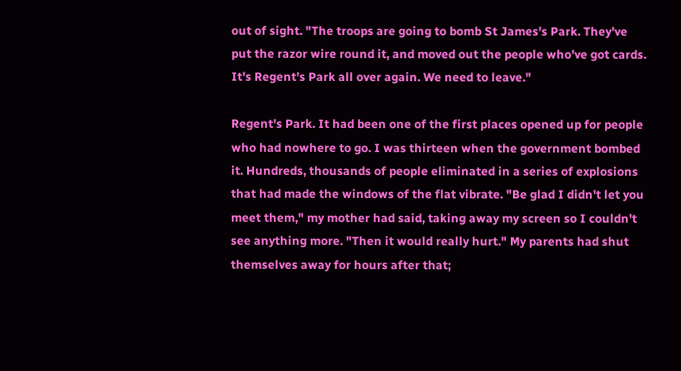out of sight. "The troops are going to bomb St James's Park. They've put the razor wire round it, and moved out the people who've got cards. It's Regent's Park all over again. We need to leave."

Regent's Park. It had been one of the first places opened up for people who had nowhere to go. I was thirteen when the government bombed it. Hundreds, thousands of people eliminated in a series of explosions that had made the windows of the flat vibrate. "Be glad I didn't let you meet them," my mother had said, taking away my screen so I couldn't see anything more. "Then it would really hurt." My parents had shut themselves away for hours after that;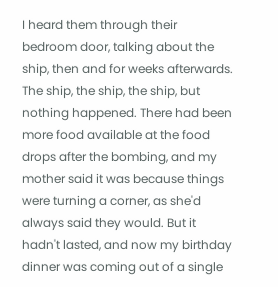I heard them through their bedroom door, talking about the ship, then and for weeks afterwards. The ship, the ship, the ship, but nothing happened. There had been more food available at the food drops after the bombing, and my mother said it was because things were turning a corner, as she'd always said they would. But it hadn't lasted, and now my birthday dinner was coming out of a single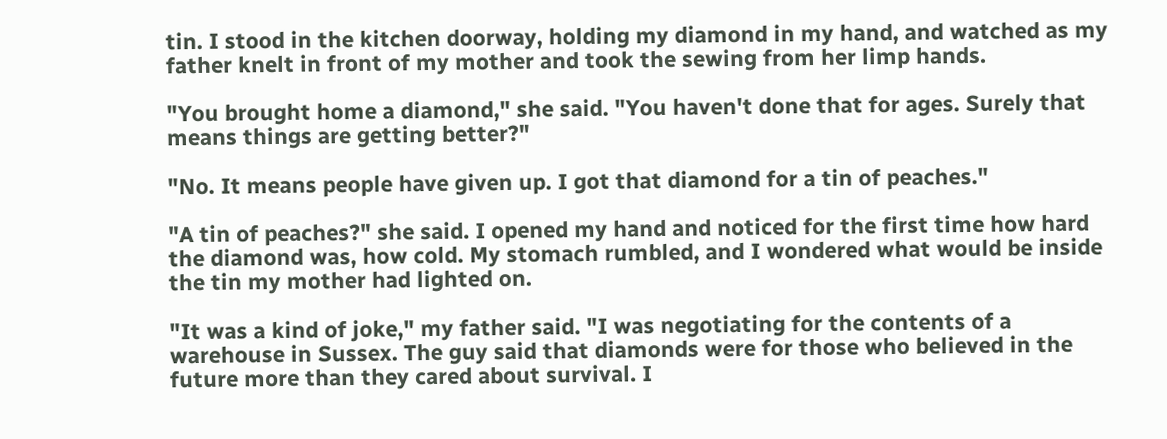tin. I stood in the kitchen doorway, holding my diamond in my hand, and watched as my father knelt in front of my mother and took the sewing from her limp hands.

"You brought home a diamond," she said. "You haven't done that for ages. Surely that means things are getting better?"

"No. It means people have given up. I got that diamond for a tin of peaches."

"A tin of peaches?" she said. I opened my hand and noticed for the first time how hard the diamond was, how cold. My stomach rumbled, and I wondered what would be inside the tin my mother had lighted on.

"It was a kind of joke," my father said. "I was negotiating for the contents of a warehouse in Sussex. The guy said that diamonds were for those who believed in the future more than they cared about survival. I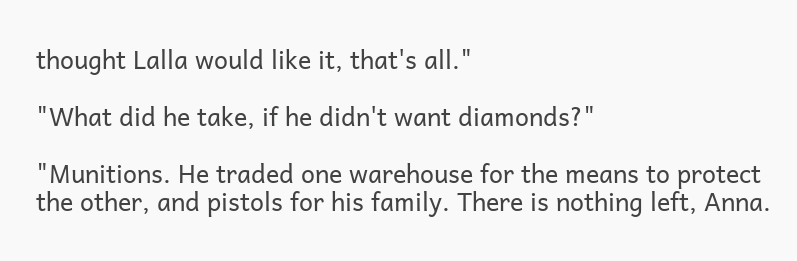thought Lalla would like it, that's all."

"What did he take, if he didn't want diamonds?"

"Munitions. He traded one warehouse for the means to protect the other, and pistols for his family. There is nothing left, Anna.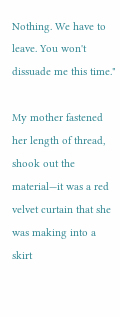Nothing. We have to leave. You won't dissuade me this time."

My mother fastened her length of thread, shook out the material—it was a red velvet curtain that she was making into a skirt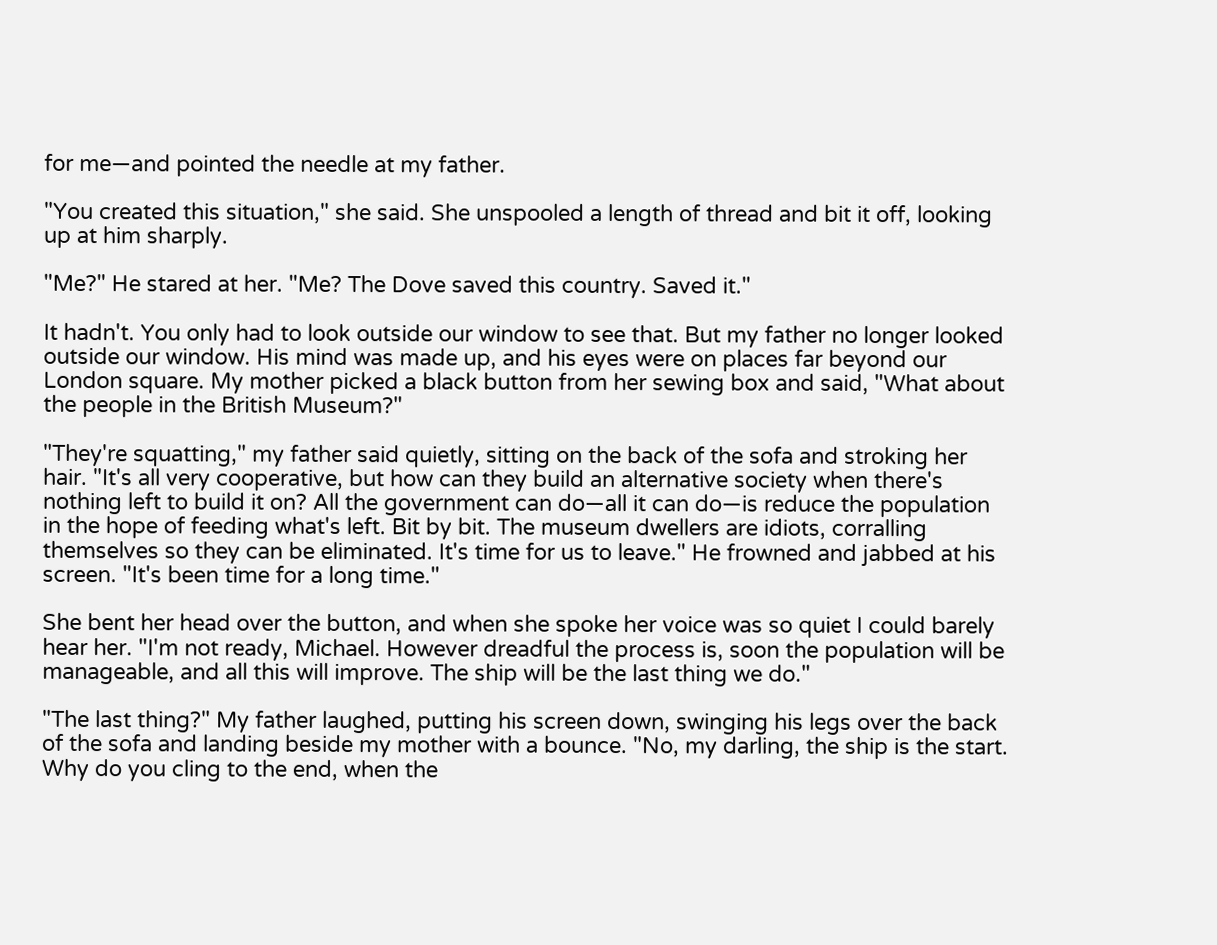for me—and pointed the needle at my father.

"You created this situation," she said. She unspooled a length of thread and bit it off, looking up at him sharply.

"Me?" He stared at her. "Me? The Dove saved this country. Saved it."

It hadn't. You only had to look outside our window to see that. But my father no longer looked outside our window. His mind was made up, and his eyes were on places far beyond our London square. My mother picked a black button from her sewing box and said, "What about the people in the British Museum?"

"They're squatting," my father said quietly, sitting on the back of the sofa and stroking her hair. "It's all very cooperative, but how can they build an alternative society when there's nothing left to build it on? All the government can do—all it can do—is reduce the population in the hope of feeding what's left. Bit by bit. The museum dwellers are idiots, corralling themselves so they can be eliminated. It's time for us to leave." He frowned and jabbed at his screen. "It's been time for a long time."

She bent her head over the button, and when she spoke her voice was so quiet I could barely hear her. "I'm not ready, Michael. However dreadful the process is, soon the population will be manageable, and all this will improve. The ship will be the last thing we do."

"The last thing?" My father laughed, putting his screen down, swinging his legs over the back of the sofa and landing beside my mother with a bounce. "No, my darling, the ship is the start. Why do you cling to the end, when the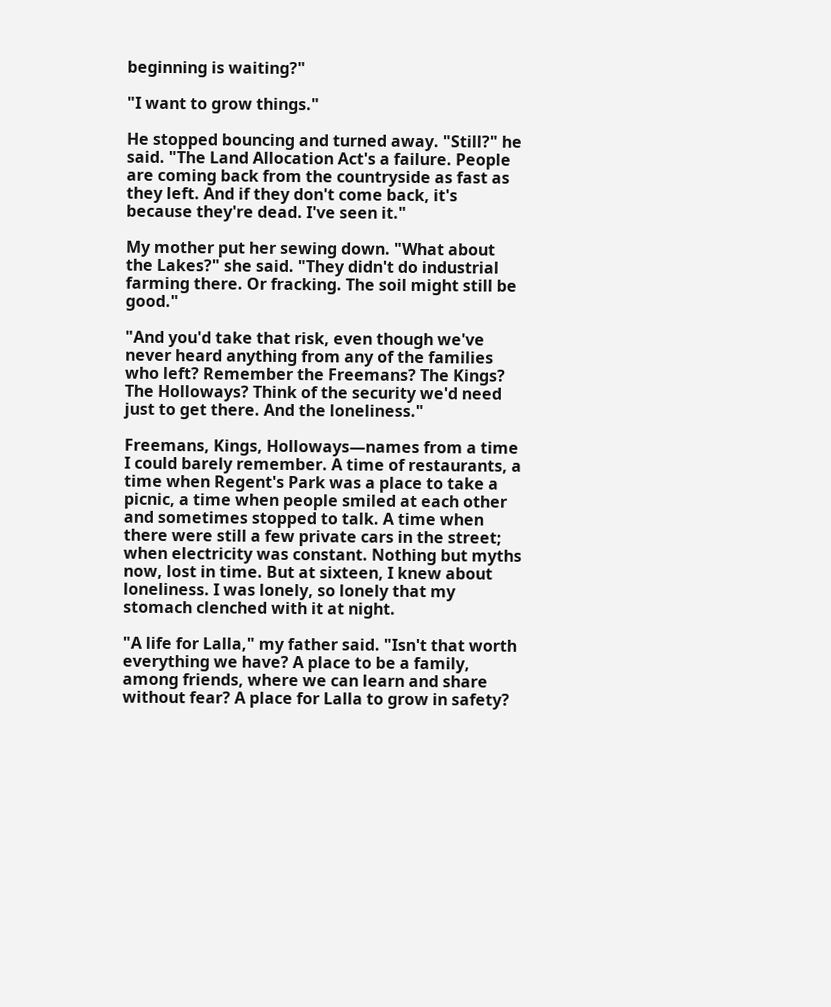beginning is waiting?"

"I want to grow things."

He stopped bouncing and turned away. "Still?" he said. "The Land Allocation Act's a failure. People are coming back from the countryside as fast as they left. And if they don't come back, it's because they're dead. I've seen it."

My mother put her sewing down. "What about the Lakes?" she said. "They didn't do industrial farming there. Or fracking. The soil might still be good."

"And you'd take that risk, even though we've never heard anything from any of the families who left? Remember the Freemans? The Kings? The Holloways? Think of the security we'd need just to get there. And the loneliness."

Freemans, Kings, Holloways—names from a time I could barely remember. A time of restaurants, a time when Regent's Park was a place to take a picnic, a time when people smiled at each other and sometimes stopped to talk. A time when there were still a few private cars in the street; when electricity was constant. Nothing but myths now, lost in time. But at sixteen, I knew about loneliness. I was lonely, so lonely that my stomach clenched with it at night.

"A life for Lalla," my father said. "Isn't that worth everything we have? A place to be a family, among friends, where we can learn and share without fear? A place for Lalla to grow in safety?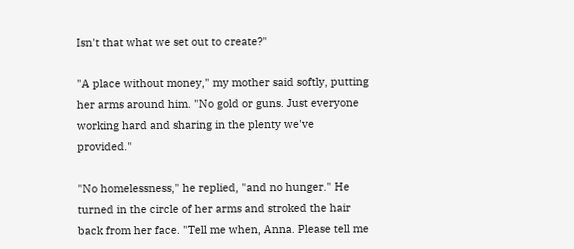Isn't that what we set out to create?"

"A place without money," my mother said softly, putting her arms around him. "No gold or guns. Just everyone working hard and sharing in the plenty we've provided."

"No homelessness," he replied, "and no hunger." He turned in the circle of her arms and stroked the hair back from her face. "Tell me when, Anna. Please tell me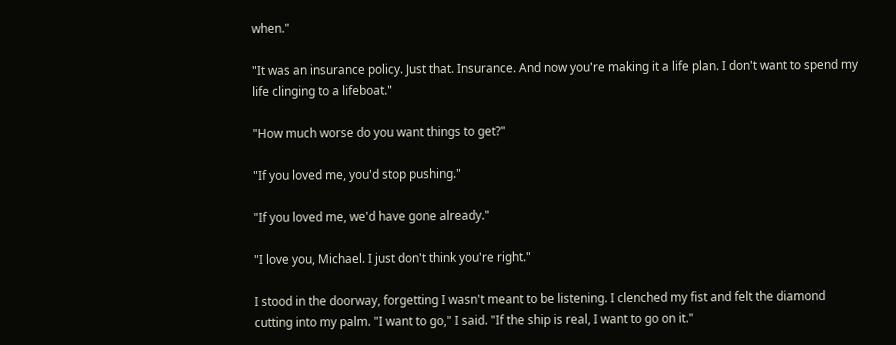when."

"It was an insurance policy. Just that. Insurance. And now you're making it a life plan. I don't want to spend my life clinging to a lifeboat."

"How much worse do you want things to get?"

"If you loved me, you'd stop pushing."

"If you loved me, we'd have gone already."

"I love you, Michael. I just don't think you're right."

I stood in the doorway, forgetting I wasn't meant to be listening. I clenched my fist and felt the diamond cutting into my palm. "I want to go," I said. "If the ship is real, I want to go on it."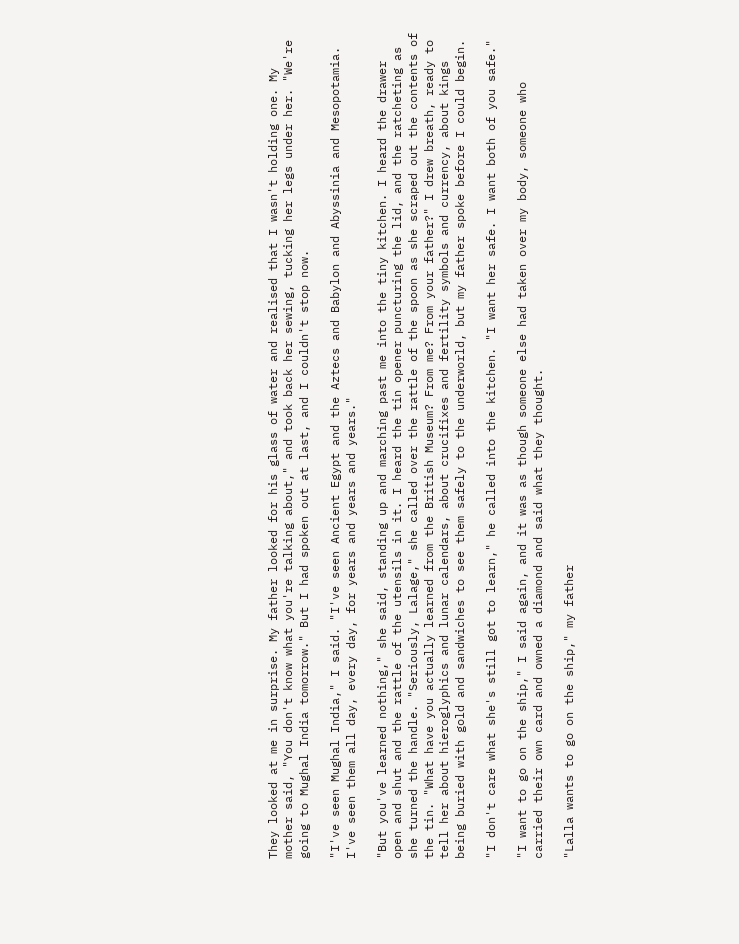They looked at me in surprise. My father looked for his glass of water and realised that I wasn't holding one. My mother said, "You don't know what you're talking about," and took back her sewing, tucking her legs under her. "We're going to Mughal India tomorrow." But I had spoken out at last, and I couldn't stop now.

"I've seen Mughal India," I said. "I've seen Ancient Egypt and the Aztecs and Babylon and Abyssinia and Mesopotamia. I've seen them all day, every day, for years and years and years."

"But you've learned nothing," she said, standing up and marching past me into the tiny kitchen. I heard the drawer open and shut and the rattle of the utensils in it. I heard the tin opener puncturing the lid, and the ratcheting as she turned the handle. "Seriously, Lalage," she called over the rattle of the spoon as she scraped out the contents of the tin. "What have you actually learned from the British Museum? From me? From your father?" I drew breath, ready to tell her about hieroglyphics and lunar calendars, about crucifixes and fertility symbols and currency, about kings being buried with gold and sandwiches to see them safely to the underworld, but my father spoke before I could begin.

"I don't care what she's still got to learn," he called into the kitchen. "I want her safe. I want both of you safe."

"I want to go on the ship," I said again, and it was as though someone else had taken over my body, someone who carried their own card and owned a diamond and said what they thought.

"Lalla wants to go on the ship," my father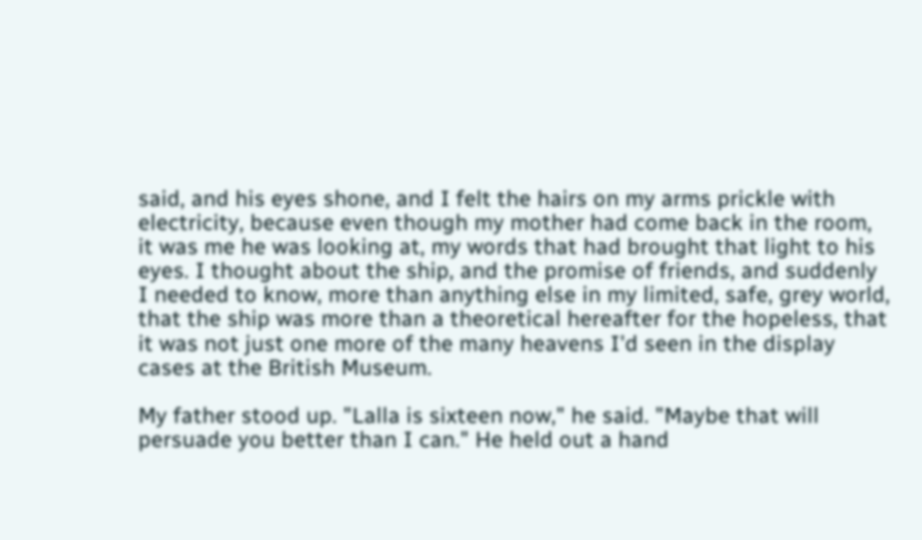said, and his eyes shone, and I felt the hairs on my arms prickle with electricity, because even though my mother had come back in the room, it was me he was looking at, my words that had brought that light to his eyes. I thought about the ship, and the promise of friends, and suddenly I needed to know, more than anything else in my limited, safe, grey world, that the ship was more than a theoretical hereafter for the hopeless, that it was not just one more of the many heavens I'd seen in the display cases at the British Museum.

My father stood up. "Lalla is sixteen now," he said. "Maybe that will persuade you better than I can." He held out a hand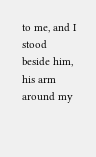to me, and I stood beside him, his arm around my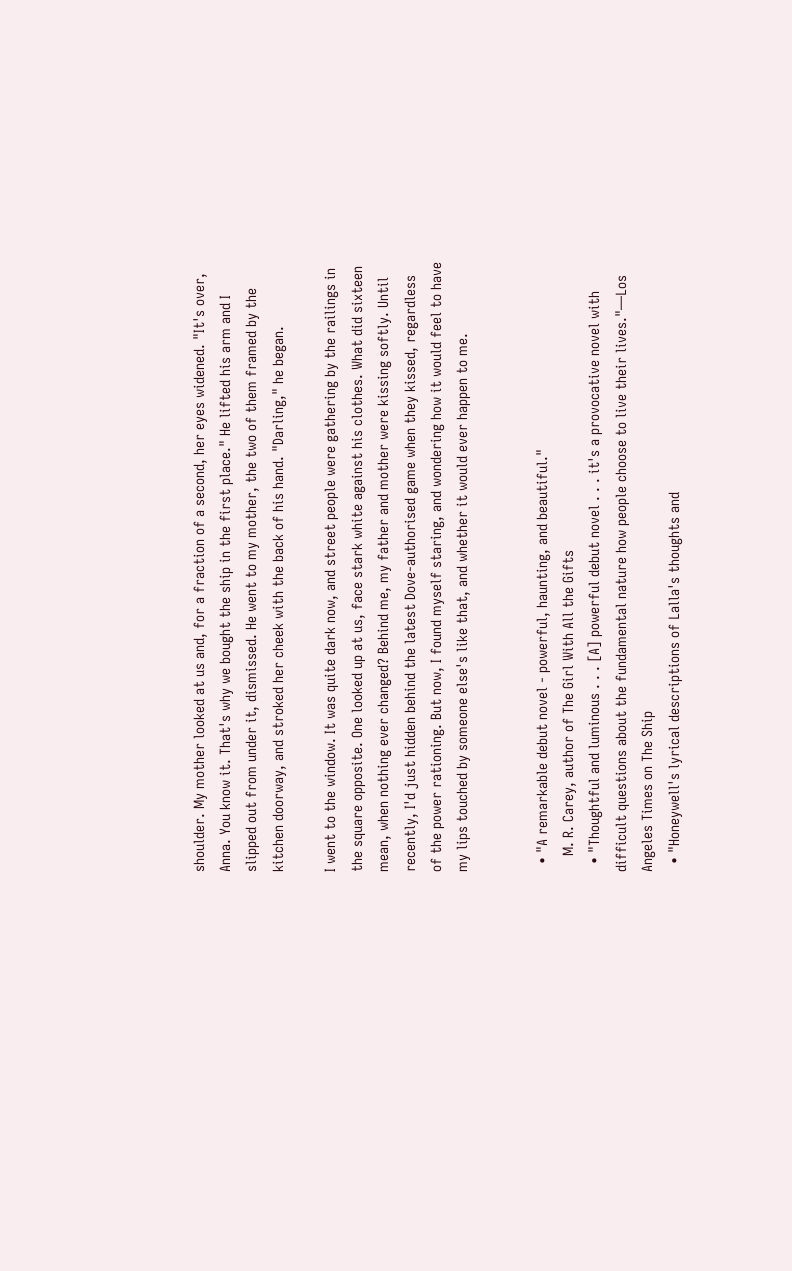shoulder. My mother looked at us and, for a fraction of a second, her eyes widened. "It's over, Anna. You know it. That's why we bought the ship in the first place." He lifted his arm and I slipped out from under it, dismissed. He went to my mother, the two of them framed by the kitchen doorway, and stroked her cheek with the back of his hand. "Darling," he began.

I went to the window. It was quite dark now, and street people were gathering by the railings in the square opposite. One looked up at us, face stark white against his clothes. What did sixteen mean, when nothing ever changed? Behind me, my father and mother were kissing softly. Until recently, I'd just hidden behind the latest Dove-authorised game when they kissed, regardless of the power rationing. But now, I found myself staring, and wondering how it would feel to have my lips touched by someone else's like that, and whether it would ever happen to me.


  • "A remarkable debut novel - powerful, haunting, and beautiful."
    M. R. Carey, author of The Girl With All the Gifts
  • "Thoughtful and luminous . . . [A] powerful debut novel . . . it's a provocative novel with difficult questions about the fundamental nature how people choose to live their lives."—Los Angeles Times on The Ship
  • "Honeywell's lyrical descriptions of Lalla's thoughts and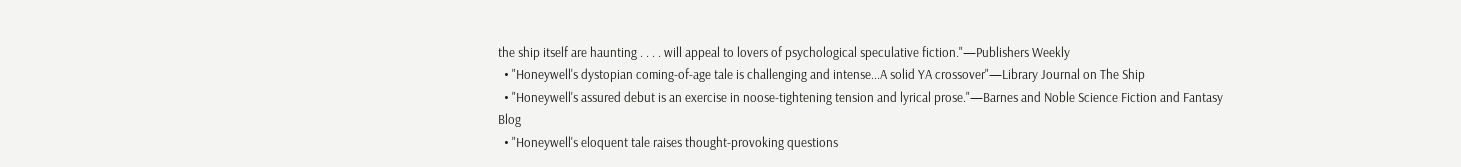the ship itself are haunting . . . . will appeal to lovers of psychological speculative fiction."—Publishers Weekly
  • "Honeywell's dystopian coming-of-age tale is challenging and intense...A solid YA crossover"—Library Journal on The Ship
  • "Honeywell's assured debut is an exercise in noose-tightening tension and lyrical prose."—Barnes and Noble Science Fiction and Fantasy Blog
  • "Honeywell's eloquent tale raises thought-provoking questions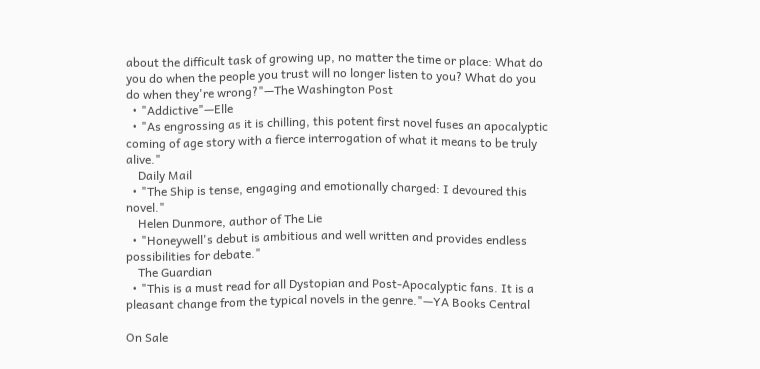about the difficult task of growing up, no matter the time or place: What do you do when the people you trust will no longer listen to you? What do you do when they're wrong?"—The Washington Post
  • "Addictive"—Elle
  • "As engrossing as it is chilling, this potent first novel fuses an apocalyptic coming of age story with a fierce interrogation of what it means to be truly alive."
    Daily Mail
  • "The Ship is tense, engaging and emotionally charged: I devoured this novel."
    Helen Dunmore, author of The Lie
  • "Honeywell's debut is ambitious and well written and provides endless possibilities for debate."
    The Guardian
  • "This is a must read for all Dystopian and Post-Apocalyptic fans. It is a pleasant change from the typical novels in the genre."—YA Books Central

On Sale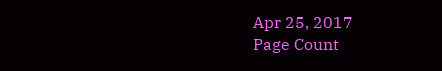Apr 25, 2017
Page Count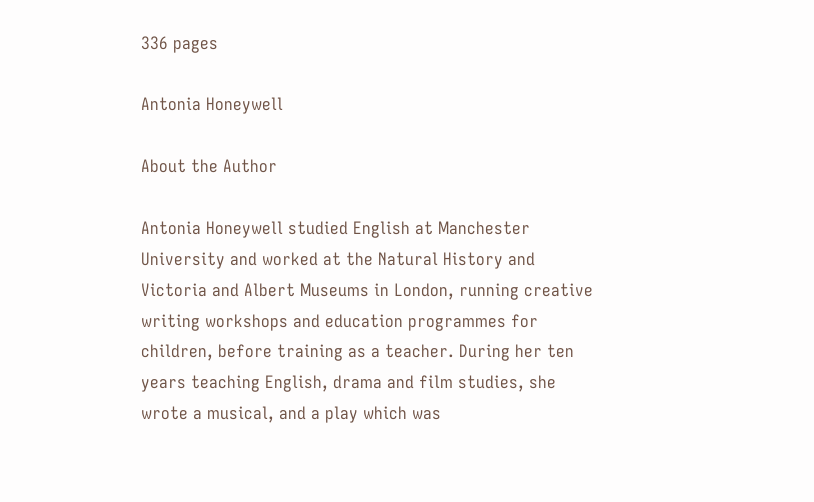336 pages

Antonia Honeywell

About the Author

Antonia Honeywell studied English at Manchester University and worked at the Natural History and Victoria and Albert Museums in London, running creative writing workshops and education programmes for children, before training as a teacher. During her ten years teaching English, drama and film studies, she wrote a musical, and a play which was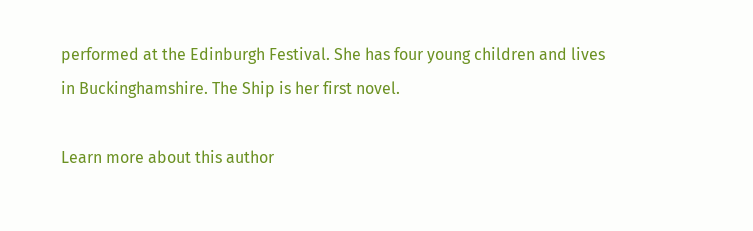performed at the Edinburgh Festival. She has four young children and lives in Buckinghamshire. The Ship is her first novel.

Learn more about this author